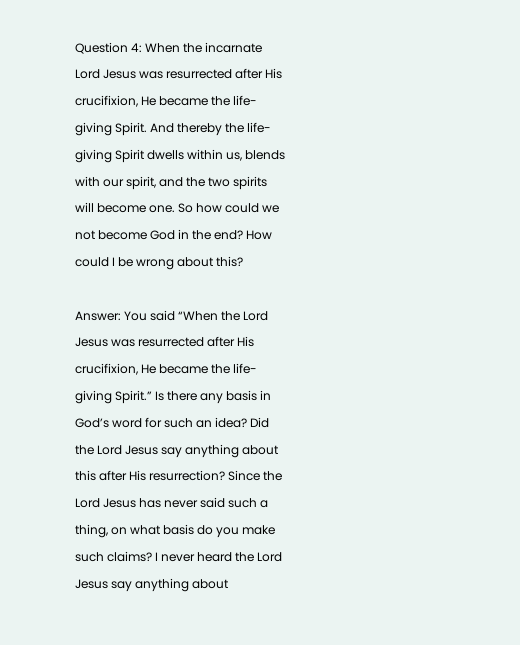Question 4: When the incarnate Lord Jesus was resurrected after His crucifixion, He became the life-giving Spirit. And thereby the life-giving Spirit dwells within us, blends with our spirit, and the two spirits will become one. So how could we not become God in the end? How could I be wrong about this?

Answer: You said “When the Lord Jesus was resurrected after His crucifixion, He became the life-giving Spirit.” Is there any basis in God’s word for such an idea? Did the Lord Jesus say anything about this after His resurrection? Since the Lord Jesus has never said such a thing, on what basis do you make such claims? I never heard the Lord Jesus say anything about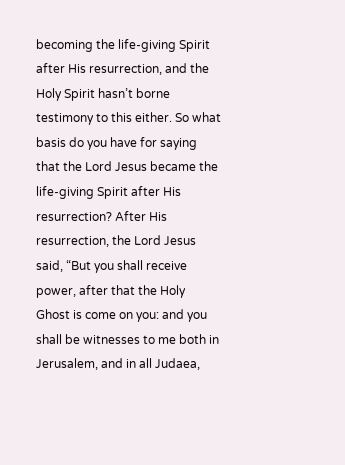becoming the life-giving Spirit after His resurrection, and the Holy Spirit hasn’t borne testimony to this either. So what basis do you have for saying that the Lord Jesus became the life-giving Spirit after His resurrection? After His resurrection, the Lord Jesus said, “But you shall receive power, after that the Holy Ghost is come on you: and you shall be witnesses to me both in Jerusalem, and in all Judaea,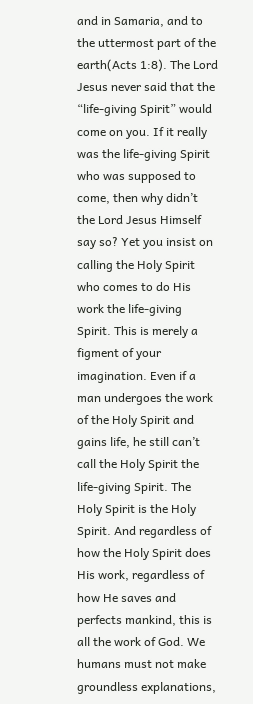and in Samaria, and to the uttermost part of the earth(Acts 1:8). The Lord Jesus never said that the “life-giving Spirit” would come on you. If it really was the life-giving Spirit who was supposed to come, then why didn’t the Lord Jesus Himself say so? Yet you insist on calling the Holy Spirit who comes to do His work the life-giving Spirit. This is merely a figment of your imagination. Even if a man undergoes the work of the Holy Spirit and gains life, he still can’t call the Holy Spirit the life-giving Spirit. The Holy Spirit is the Holy Spirit. And regardless of how the Holy Spirit does His work, regardless of how He saves and perfects mankind, this is all the work of God. We humans must not make groundless explanations,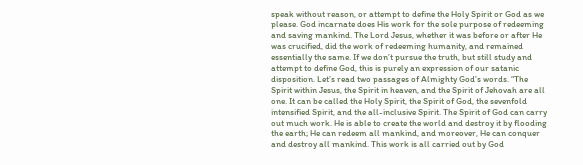speak without reason, or attempt to define the Holy Spirit or God as we please. God incarnate does His work for the sole purpose of redeeming and saving mankind. The Lord Jesus, whether it was before or after He was crucified, did the work of redeeming humanity, and remained essentially the same. If we don’t pursue the truth, but still study and attempt to define God, this is purely an expression of our satanic disposition. Let’s read two passages of Almighty God’s words. “The Spirit within Jesus, the Spirit in heaven, and the Spirit of Jehovah are all one. It can be called the Holy Spirit, the Spirit of God, the sevenfold intensified Spirit, and the all-inclusive Spirit. The Spirit of God can carry out much work. He is able to create the world and destroy it by flooding the earth; He can redeem all mankind, and moreover, He can conquer and destroy all mankind. This work is all carried out by God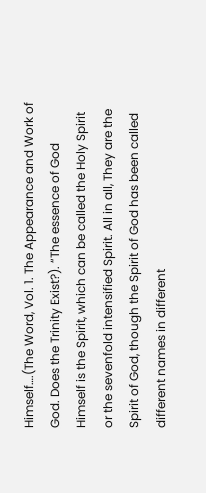Himself….(The Word, Vol. 1. The Appearance and Work of God. Does the Trinity Exist?). “The essence of God Himself is the Spirit, which can be called the Holy Spirit or the sevenfold intensified Spirit. All in all, They are the Spirit of God, though the Spirit of God has been called different names in different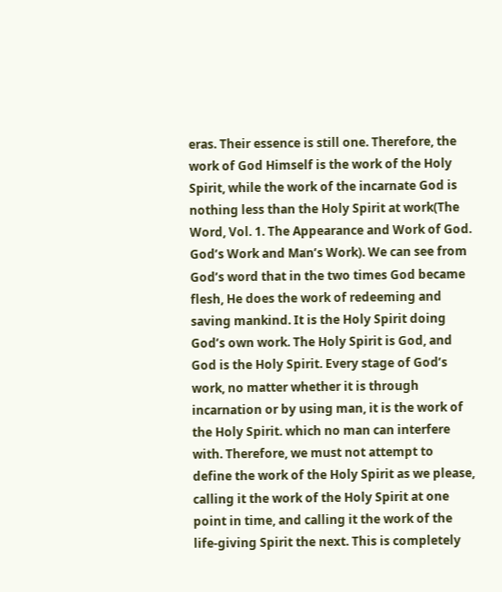eras. Their essence is still one. Therefore, the work of God Himself is the work of the Holy Spirit, while the work of the incarnate God is nothing less than the Holy Spirit at work(The Word, Vol. 1. The Appearance and Work of God. God’s Work and Man’s Work). We can see from God’s word that in the two times God became flesh, He does the work of redeeming and saving mankind. It is the Holy Spirit doing God’s own work. The Holy Spirit is God, and God is the Holy Spirit. Every stage of God’s work, no matter whether it is through incarnation or by using man, it is the work of the Holy Spirit. which no man can interfere with. Therefore, we must not attempt to define the work of the Holy Spirit as we please, calling it the work of the Holy Spirit at one point in time, and calling it the work of the life-giving Spirit the next. This is completely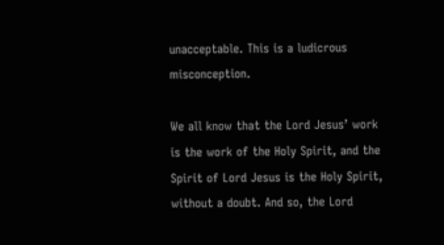unacceptable. This is a ludicrous misconception.

We all know that the Lord Jesus’ work is the work of the Holy Spirit, and the Spirit of Lord Jesus is the Holy Spirit, without a doubt. And so, the Lord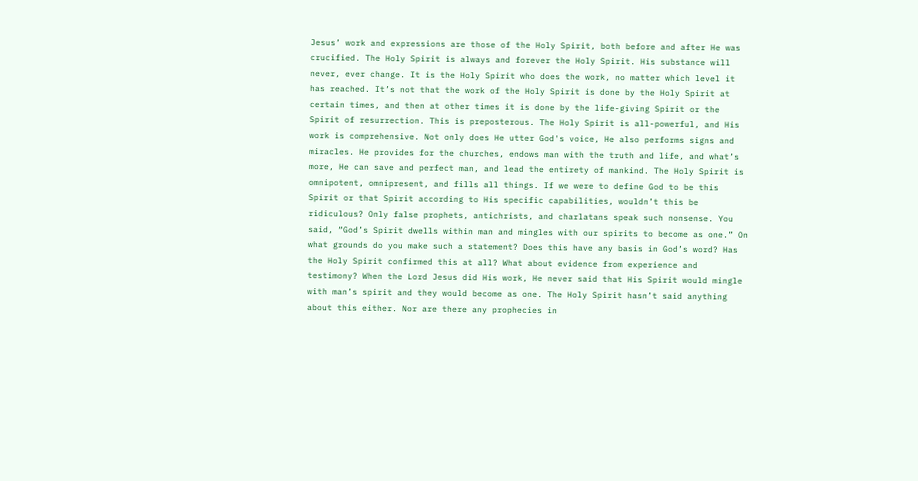Jesus’ work and expressions are those of the Holy Spirit, both before and after He was crucified. The Holy Spirit is always and forever the Holy Spirit. His substance will never, ever change. It is the Holy Spirit who does the work, no matter which level it has reached. It’s not that the work of the Holy Spirit is done by the Holy Spirit at certain times, and then at other times it is done by the life-giving Spirit or the Spirit of resurrection. This is preposterous. The Holy Spirit is all-powerful, and His work is comprehensive. Not only does He utter God's voice, He also performs signs and miracles. He provides for the churches, endows man with the truth and life, and what’s more, He can save and perfect man, and lead the entirety of mankind. The Holy Spirit is omnipotent, omnipresent, and fills all things. If we were to define God to be this Spirit or that Spirit according to His specific capabilities, wouldn’t this be ridiculous? Only false prophets, antichrists, and charlatans speak such nonsense. You said, “God’s Spirit dwells within man and mingles with our spirits to become as one.” On what grounds do you make such a statement? Does this have any basis in God’s word? Has the Holy Spirit confirmed this at all? What about evidence from experience and testimony? When the Lord Jesus did His work, He never said that His Spirit would mingle with man’s spirit and they would become as one. The Holy Spirit hasn’t said anything about this either. Nor are there any prophecies in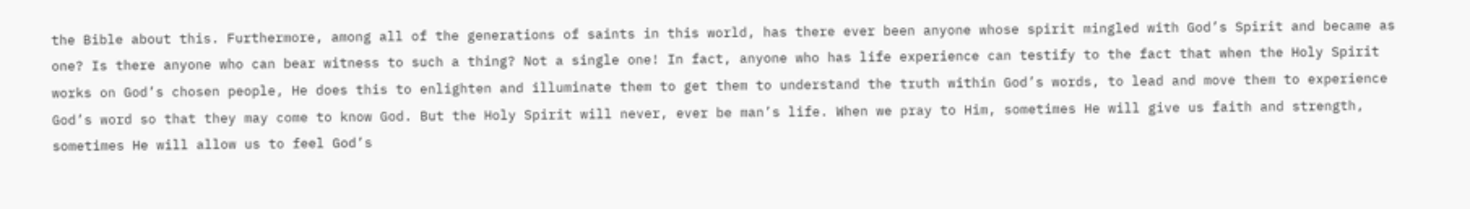the Bible about this. Furthermore, among all of the generations of saints in this world, has there ever been anyone whose spirit mingled with God’s Spirit and became as one? Is there anyone who can bear witness to such a thing? Not a single one! In fact, anyone who has life experience can testify to the fact that when the Holy Spirit works on God’s chosen people, He does this to enlighten and illuminate them to get them to understand the truth within God’s words, to lead and move them to experience God’s word so that they may come to know God. But the Holy Spirit will never, ever be man’s life. When we pray to Him, sometimes He will give us faith and strength, sometimes He will allow us to feel God’s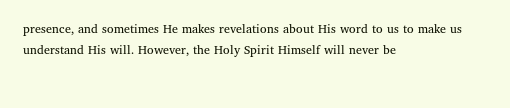presence, and sometimes He makes revelations about His word to us to make us understand His will. However, the Holy Spirit Himself will never be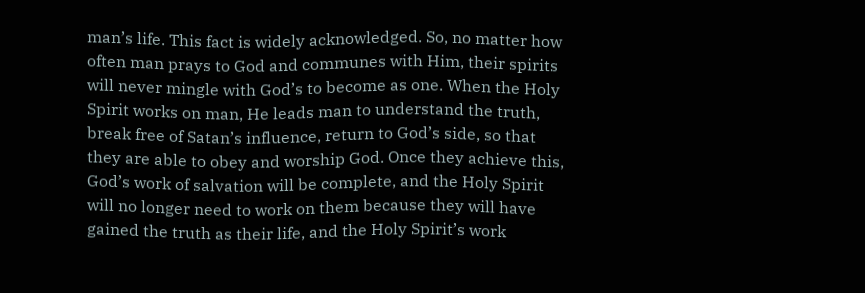man’s life. This fact is widely acknowledged. So, no matter how often man prays to God and communes with Him, their spirits will never mingle with God’s to become as one. When the Holy Spirit works on man, He leads man to understand the truth, break free of Satan’s influence, return to God’s side, so that they are able to obey and worship God. Once they achieve this, God’s work of salvation will be complete, and the Holy Spirit will no longer need to work on them because they will have gained the truth as their life, and the Holy Spirit’s work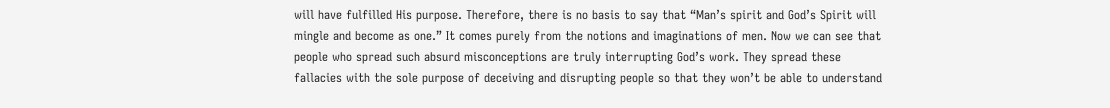will have fulfilled His purpose. Therefore, there is no basis to say that “Man’s spirit and God’s Spirit will mingle and become as one.” It comes purely from the notions and imaginations of men. Now we can see that people who spread such absurd misconceptions are truly interrupting God’s work. They spread these fallacies with the sole purpose of deceiving and disrupting people so that they won’t be able to understand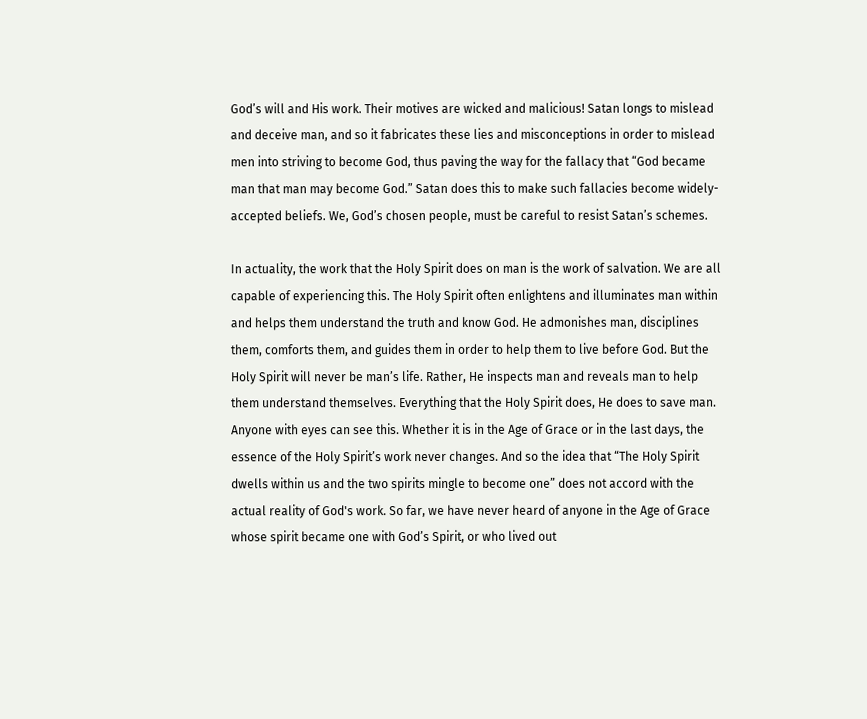God’s will and His work. Their motives are wicked and malicious! Satan longs to mislead and deceive man, and so it fabricates these lies and misconceptions in order to mislead men into striving to become God, thus paving the way for the fallacy that “God became man that man may become God.” Satan does this to make such fallacies become widely-accepted beliefs. We, God’s chosen people, must be careful to resist Satan’s schemes.

In actuality, the work that the Holy Spirit does on man is the work of salvation. We are all capable of experiencing this. The Holy Spirit often enlightens and illuminates man within and helps them understand the truth and know God. He admonishes man, disciplines them, comforts them, and guides them in order to help them to live before God. But the Holy Spirit will never be man’s life. Rather, He inspects man and reveals man to help them understand themselves. Everything that the Holy Spirit does, He does to save man. Anyone with eyes can see this. Whether it is in the Age of Grace or in the last days, the essence of the Holy Spirit’s work never changes. And so the idea that “The Holy Spirit dwells within us and the two spirits mingle to become one” does not accord with the actual reality of God's work. So far, we have never heard of anyone in the Age of Grace whose spirit became one with God’s Spirit, or who lived out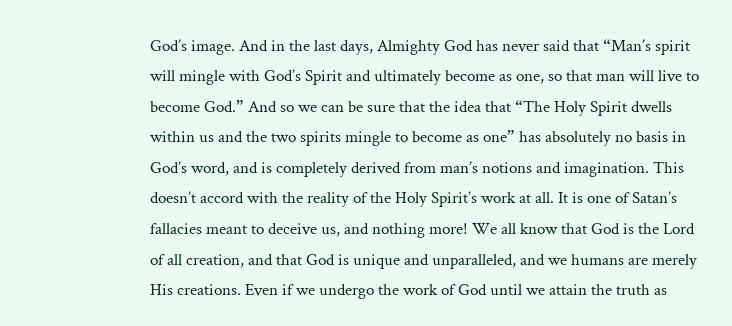God’s image. And in the last days, Almighty God has never said that “Man’s spirit will mingle with God’s Spirit and ultimately become as one, so that man will live to become God.” And so we can be sure that the idea that “The Holy Spirit dwells within us and the two spirits mingle to become as one” has absolutely no basis in God’s word, and is completely derived from man’s notions and imagination. This doesn’t accord with the reality of the Holy Spirit’s work at all. It is one of Satan’s fallacies meant to deceive us, and nothing more! We all know that God is the Lord of all creation, and that God is unique and unparalleled, and we humans are merely His creations. Even if we undergo the work of God until we attain the truth as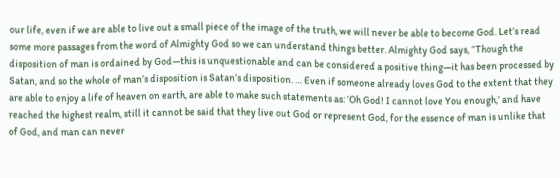our life, even if we are able to live out a small piece of the image of the truth, we will never be able to become God. Let’s read some more passages from the word of Almighty God so we can understand things better. Almighty God says, “Though the disposition of man is ordained by God—this is unquestionable and can be considered a positive thing—it has been processed by Satan, and so the whole of man’s disposition is Satan’s disposition. … Even if someone already loves God to the extent that they are able to enjoy a life of heaven on earth, are able to make such statements as: ‘Oh God! I cannot love You enough,’ and have reached the highest realm, still it cannot be said that they live out God or represent God, for the essence of man is unlike that of God, and man can never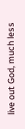live out God, much less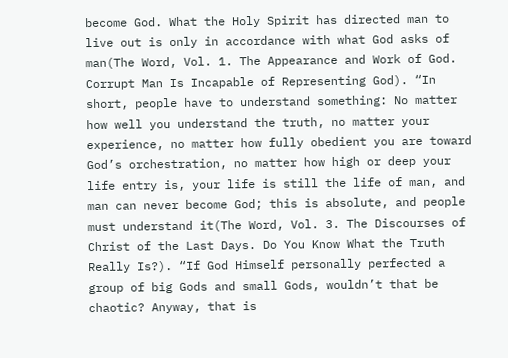become God. What the Holy Spirit has directed man to live out is only in accordance with what God asks of man(The Word, Vol. 1. The Appearance and Work of God. Corrupt Man Is Incapable of Representing God). “In short, people have to understand something: No matter how well you understand the truth, no matter your experience, no matter how fully obedient you are toward God’s orchestration, no matter how high or deep your life entry is, your life is still the life of man, and man can never become God; this is absolute, and people must understand it(The Word, Vol. 3. The Discourses of Christ of the Last Days. Do You Know What the Truth Really Is?). “If God Himself personally perfected a group of big Gods and small Gods, wouldn’t that be chaotic? Anyway, that is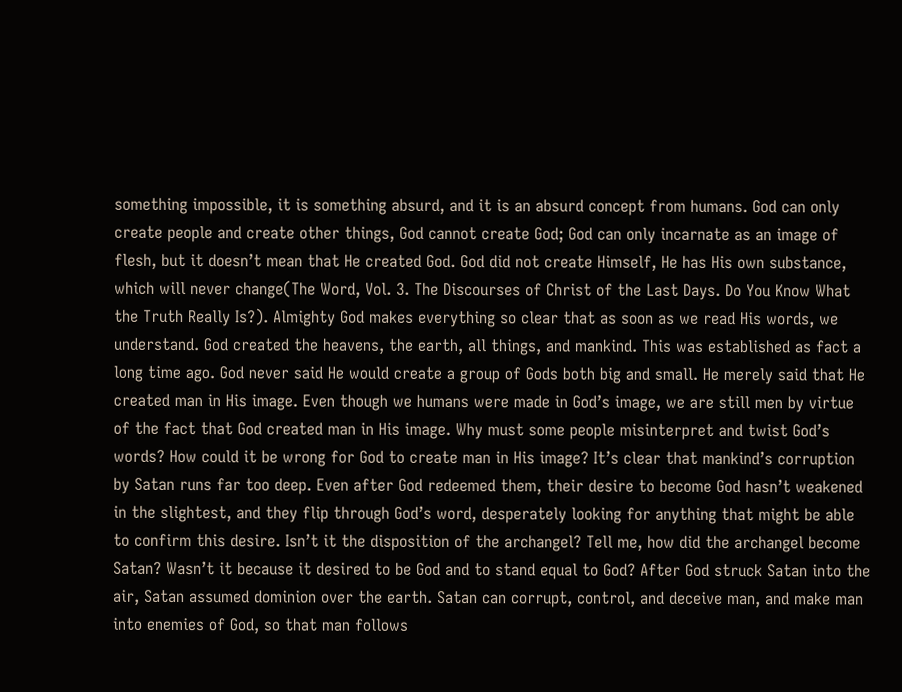something impossible, it is something absurd, and it is an absurd concept from humans. God can only create people and create other things, God cannot create God; God can only incarnate as an image of flesh, but it doesn’t mean that He created God. God did not create Himself, He has His own substance, which will never change(The Word, Vol. 3. The Discourses of Christ of the Last Days. Do You Know What the Truth Really Is?). Almighty God makes everything so clear that as soon as we read His words, we understand. God created the heavens, the earth, all things, and mankind. This was established as fact a long time ago. God never said He would create a group of Gods both big and small. He merely said that He created man in His image. Even though we humans were made in God’s image, we are still men by virtue of the fact that God created man in His image. Why must some people misinterpret and twist God’s words? How could it be wrong for God to create man in His image? It’s clear that mankind’s corruption by Satan runs far too deep. Even after God redeemed them, their desire to become God hasn’t weakened in the slightest, and they flip through God’s word, desperately looking for anything that might be able to confirm this desire. Isn’t it the disposition of the archangel? Tell me, how did the archangel become Satan? Wasn’t it because it desired to be God and to stand equal to God? After God struck Satan into the air, Satan assumed dominion over the earth. Satan can corrupt, control, and deceive man, and make man into enemies of God, so that man follows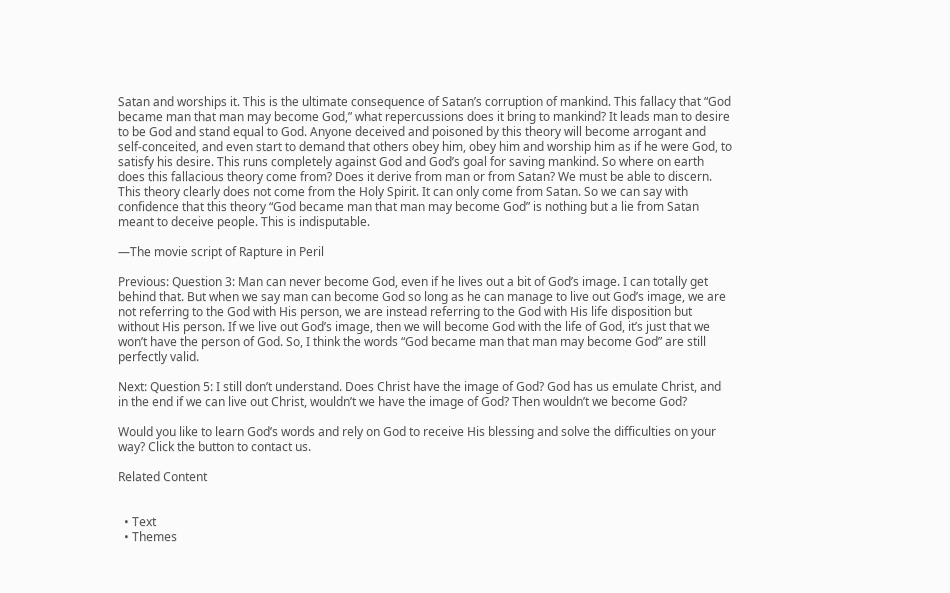Satan and worships it. This is the ultimate consequence of Satan’s corruption of mankind. This fallacy that “God became man that man may become God,” what repercussions does it bring to mankind? It leads man to desire to be God and stand equal to God. Anyone deceived and poisoned by this theory will become arrogant and self-conceited, and even start to demand that others obey him, obey him and worship him as if he were God, to satisfy his desire. This runs completely against God and God’s goal for saving mankind. So where on earth does this fallacious theory come from? Does it derive from man or from Satan? We must be able to discern. This theory clearly does not come from the Holy Spirit. It can only come from Satan. So we can say with confidence that this theory “God became man that man may become God” is nothing but a lie from Satan meant to deceive people. This is indisputable.

—The movie script of Rapture in Peril

Previous: Question 3: Man can never become God, even if he lives out a bit of God’s image. I can totally get behind that. But when we say man can become God so long as he can manage to live out God’s image, we are not referring to the God with His person, we are instead referring to the God with His life disposition but without His person. If we live out God’s image, then we will become God with the life of God, it’s just that we won’t have the person of God. So, I think the words “God became man that man may become God” are still perfectly valid.

Next: Question 5: I still don’t understand. Does Christ have the image of God? God has us emulate Christ, and in the end if we can live out Christ, wouldn’t we have the image of God? Then wouldn’t we become God?

Would you like to learn God’s words and rely on God to receive His blessing and solve the difficulties on your way? Click the button to contact us.

Related Content


  • Text
  • Themes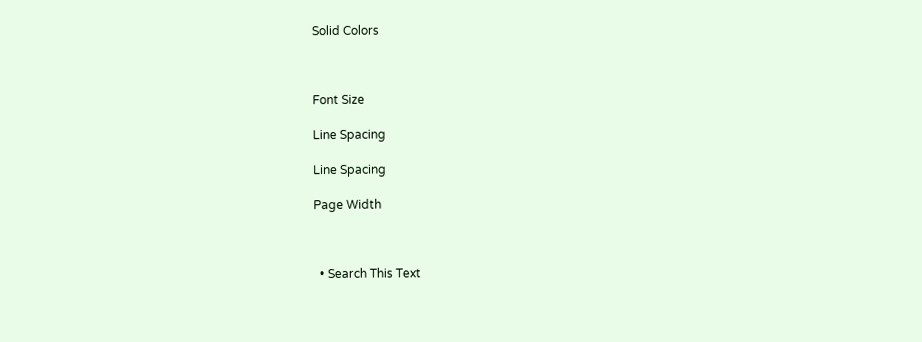Solid Colors



Font Size

Line Spacing

Line Spacing

Page Width



  • Search This Text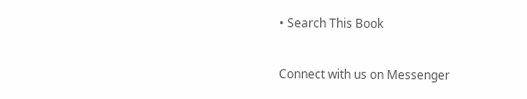• Search This Book

Connect with us on Messenger